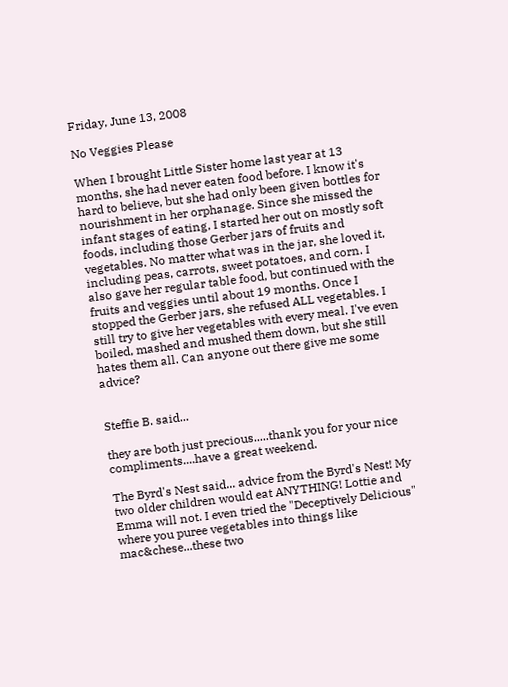Friday, June 13, 2008

No Veggies Please

When I brought Little Sister home last year at 13 months, she had never eaten food before. I know it's hard to believe, but she had only been given bottles for nourishment in her orphanage. Since she missed the infant stages of eating, I started her out on mostly soft foods, including those Gerber jars of fruits and vegetables. No matter what was in the jar, she loved it, including peas, carrots, sweet potatoes, and corn. I also gave her regular table food, but continued with the fruits and veggies until about 19 months. Once I stopped the Gerber jars, she refused ALL vegetables. I still try to give her vegetables with every meal. I've even boiled, mashed and mushed them down, but she still hates them all. Can anyone out there give me some advice?


Steffie B. said...

they are both just precious.....thank you for your nice compliments....have a great weekend.

The Byrd's Nest said... advice from the Byrd's Nest! My two older children would eat ANYTHING! Lottie and Emma will not. I even tried the "Deceptively Delicious" where you puree vegetables into things like mac&chese...these two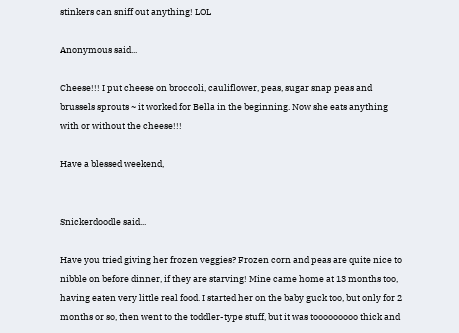stinkers can sniff out anything! LOL

Anonymous said...

Cheese!!! I put cheese on broccoli, cauliflower, peas, sugar snap peas and brussels sprouts ~ it worked for Bella in the beginning. Now she eats anything with or without the cheese!!!

Have a blessed weekend,


Snickerdoodle said...

Have you tried giving her frozen veggies? Frozen corn and peas are quite nice to nibble on before dinner, if they are starving! Mine came home at 13 months too, having eaten very little real food. I started her on the baby guck too, but only for 2 months or so, then went to the toddler-type stuff, but it was tooooooooo thick and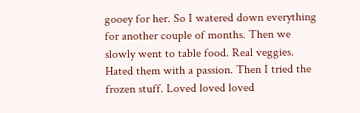gooey for her. So I watered down everything for another couple of months. Then we slowly went to table food. Real veggies. Hated them with a passion. Then I tried the frozen stuff. Loved loved loved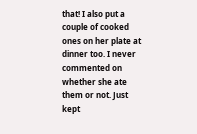that! I also put a couple of cooked ones on her plate at dinner too. I never commented on whether she ate them or not. Just kept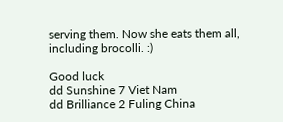serving them. Now she eats them all, including brocolli. :)

Good luck
dd Sunshine 7 Viet Nam
dd Brilliance 2 Fuling China